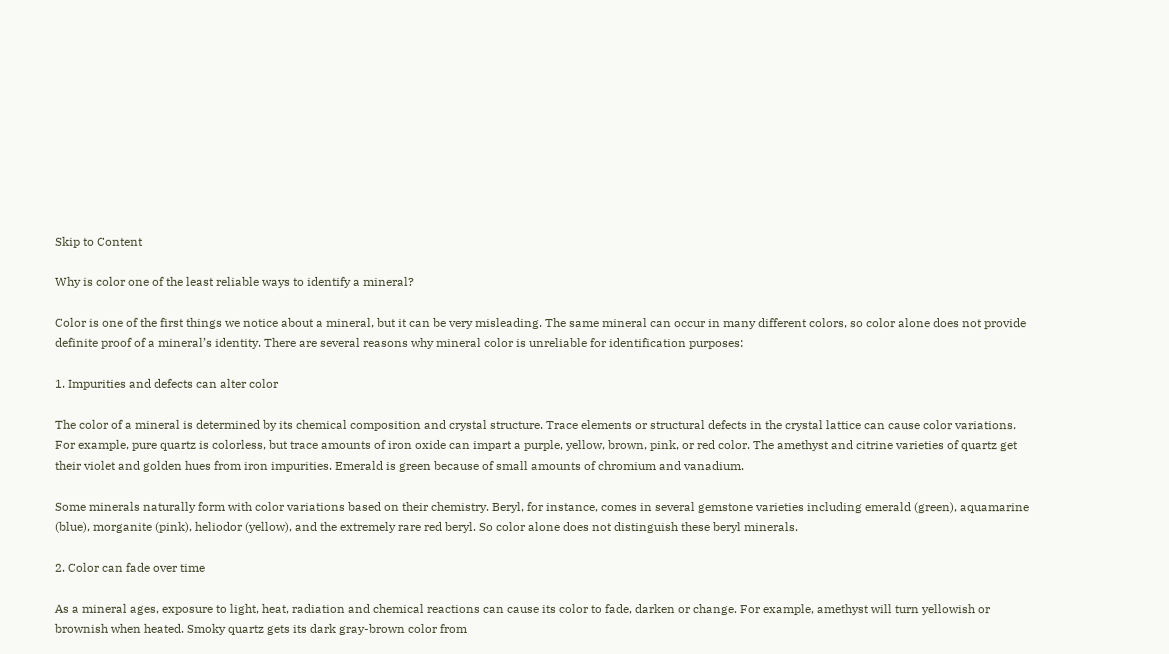Skip to Content

Why is color one of the least reliable ways to identify a mineral?

Color is one of the first things we notice about a mineral, but it can be very misleading. The same mineral can occur in many different colors, so color alone does not provide definite proof of a mineral’s identity. There are several reasons why mineral color is unreliable for identification purposes:

1. Impurities and defects can alter color

The color of a mineral is determined by its chemical composition and crystal structure. Trace elements or structural defects in the crystal lattice can cause color variations. For example, pure quartz is colorless, but trace amounts of iron oxide can impart a purple, yellow, brown, pink, or red color. The amethyst and citrine varieties of quartz get their violet and golden hues from iron impurities. Emerald is green because of small amounts of chromium and vanadium.

Some minerals naturally form with color variations based on their chemistry. Beryl, for instance, comes in several gemstone varieties including emerald (green), aquamarine (blue), morganite (pink), heliodor (yellow), and the extremely rare red beryl. So color alone does not distinguish these beryl minerals.

2. Color can fade over time

As a mineral ages, exposure to light, heat, radiation and chemical reactions can cause its color to fade, darken or change. For example, amethyst will turn yellowish or brownish when heated. Smoky quartz gets its dark gray-brown color from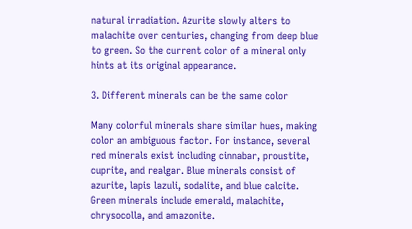natural irradiation. Azurite slowly alters to malachite over centuries, changing from deep blue to green. So the current color of a mineral only hints at its original appearance.

3. Different minerals can be the same color

Many colorful minerals share similar hues, making color an ambiguous factor. For instance, several red minerals exist including cinnabar, proustite, cuprite, and realgar. Blue minerals consist of azurite, lapis lazuli, sodalite, and blue calcite. Green minerals include emerald, malachite, chrysocolla, and amazonite.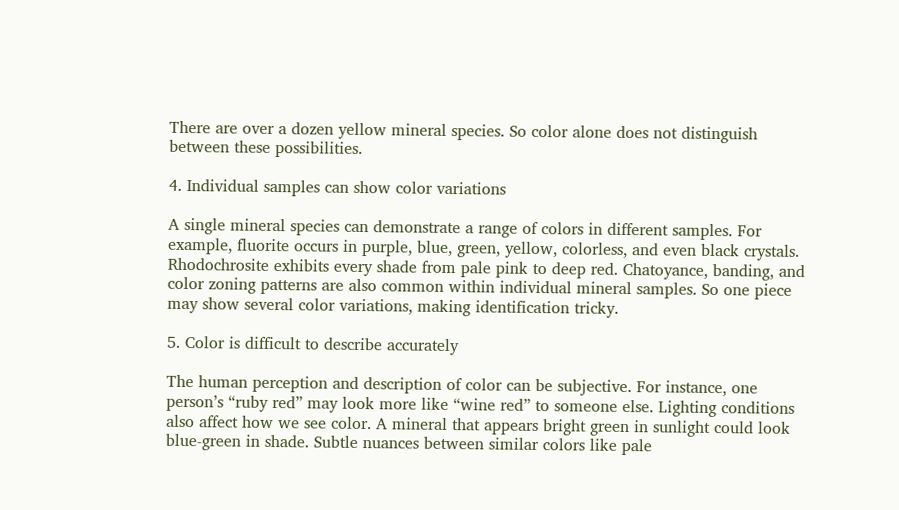There are over a dozen yellow mineral species. So color alone does not distinguish between these possibilities.

4. Individual samples can show color variations

A single mineral species can demonstrate a range of colors in different samples. For example, fluorite occurs in purple, blue, green, yellow, colorless, and even black crystals. Rhodochrosite exhibits every shade from pale pink to deep red. Chatoyance, banding, and color zoning patterns are also common within individual mineral samples. So one piece may show several color variations, making identification tricky.

5. Color is difficult to describe accurately

The human perception and description of color can be subjective. For instance, one person’s “ruby red” may look more like “wine red” to someone else. Lighting conditions also affect how we see color. A mineral that appears bright green in sunlight could look blue-green in shade. Subtle nuances between similar colors like pale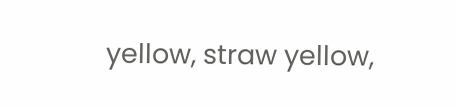yellow, straw yellow,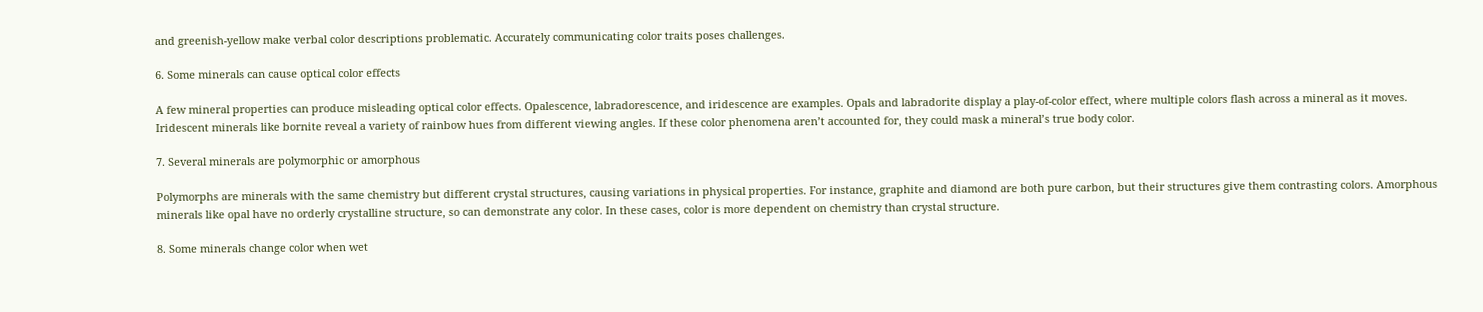and greenish-yellow make verbal color descriptions problematic. Accurately communicating color traits poses challenges.

6. Some minerals can cause optical color effects

A few mineral properties can produce misleading optical color effects. Opalescence, labradorescence, and iridescence are examples. Opals and labradorite display a play-of-color effect, where multiple colors flash across a mineral as it moves. Iridescent minerals like bornite reveal a variety of rainbow hues from different viewing angles. If these color phenomena aren’t accounted for, they could mask a mineral’s true body color.

7. Several minerals are polymorphic or amorphous

Polymorphs are minerals with the same chemistry but different crystal structures, causing variations in physical properties. For instance, graphite and diamond are both pure carbon, but their structures give them contrasting colors. Amorphous minerals like opal have no orderly crystalline structure, so can demonstrate any color. In these cases, color is more dependent on chemistry than crystal structure.

8. Some minerals change color when wet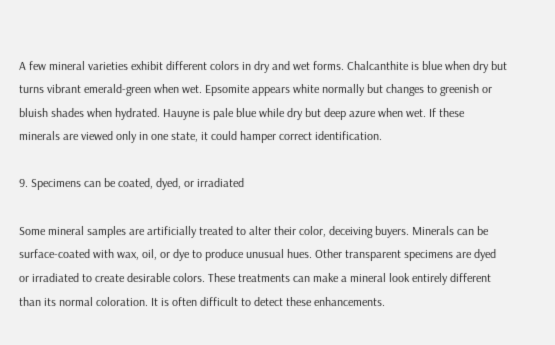A few mineral varieties exhibit different colors in dry and wet forms. Chalcanthite is blue when dry but turns vibrant emerald-green when wet. Epsomite appears white normally but changes to greenish or bluish shades when hydrated. Hauyne is pale blue while dry but deep azure when wet. If these minerals are viewed only in one state, it could hamper correct identification.

9. Specimens can be coated, dyed, or irradiated

Some mineral samples are artificially treated to alter their color, deceiving buyers. Minerals can be surface-coated with wax, oil, or dye to produce unusual hues. Other transparent specimens are dyed or irradiated to create desirable colors. These treatments can make a mineral look entirely different than its normal coloration. It is often difficult to detect these enhancements.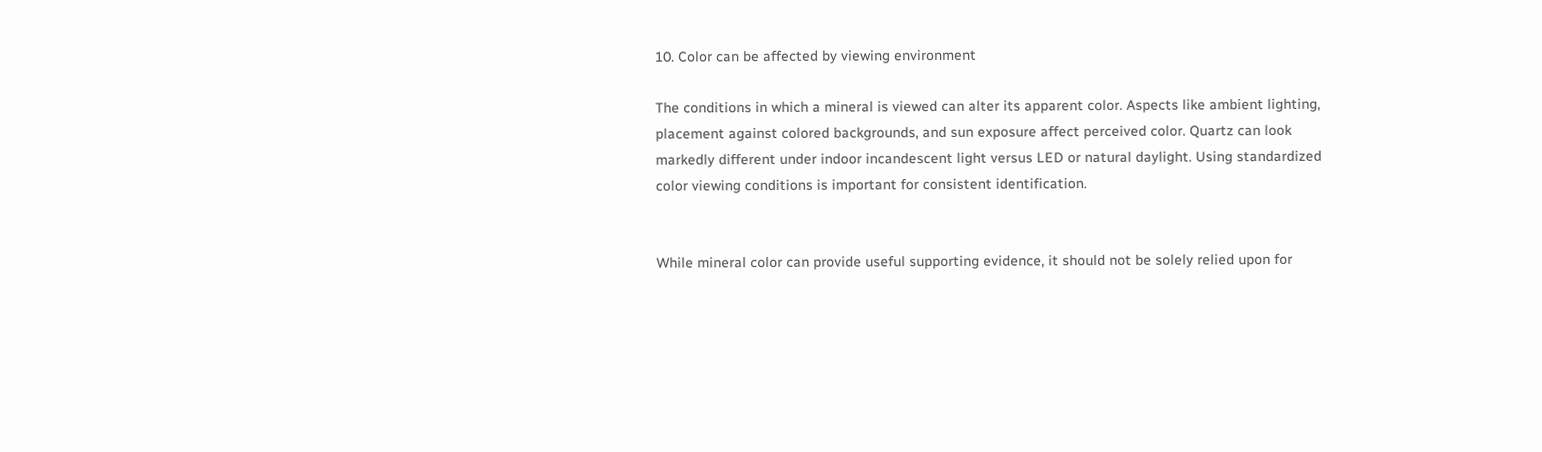10. Color can be affected by viewing environment

The conditions in which a mineral is viewed can alter its apparent color. Aspects like ambient lighting, placement against colored backgrounds, and sun exposure affect perceived color. Quartz can look markedly different under indoor incandescent light versus LED or natural daylight. Using standardized color viewing conditions is important for consistent identification.


While mineral color can provide useful supporting evidence, it should not be solely relied upon for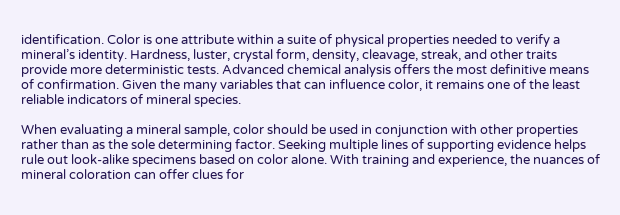identification. Color is one attribute within a suite of physical properties needed to verify a mineral’s identity. Hardness, luster, crystal form, density, cleavage, streak, and other traits provide more deterministic tests. Advanced chemical analysis offers the most definitive means of confirmation. Given the many variables that can influence color, it remains one of the least reliable indicators of mineral species.

When evaluating a mineral sample, color should be used in conjunction with other properties rather than as the sole determining factor. Seeking multiple lines of supporting evidence helps rule out look-alike specimens based on color alone. With training and experience, the nuances of mineral coloration can offer clues for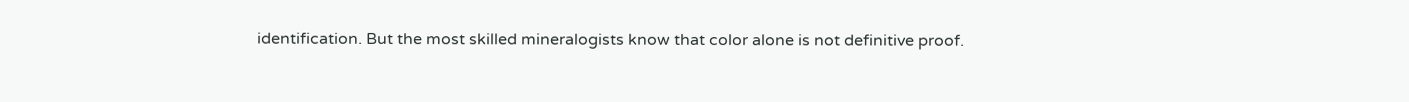identification. But the most skilled mineralogists know that color alone is not definitive proof.